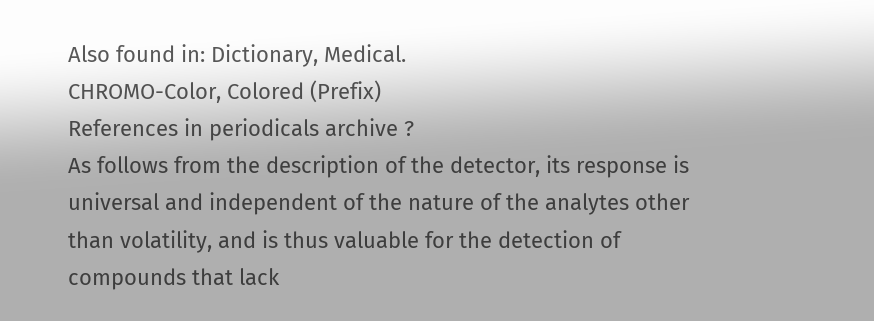Also found in: Dictionary, Medical.
CHROMO-Color, Colored (Prefix)
References in periodicals archive ?
As follows from the description of the detector, its response is universal and independent of the nature of the analytes other than volatility, and is thus valuable for the detection of compounds that lack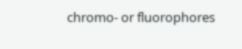chromo- or fluorophores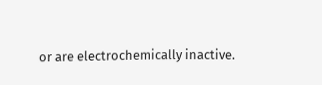or are electrochemically inactive.